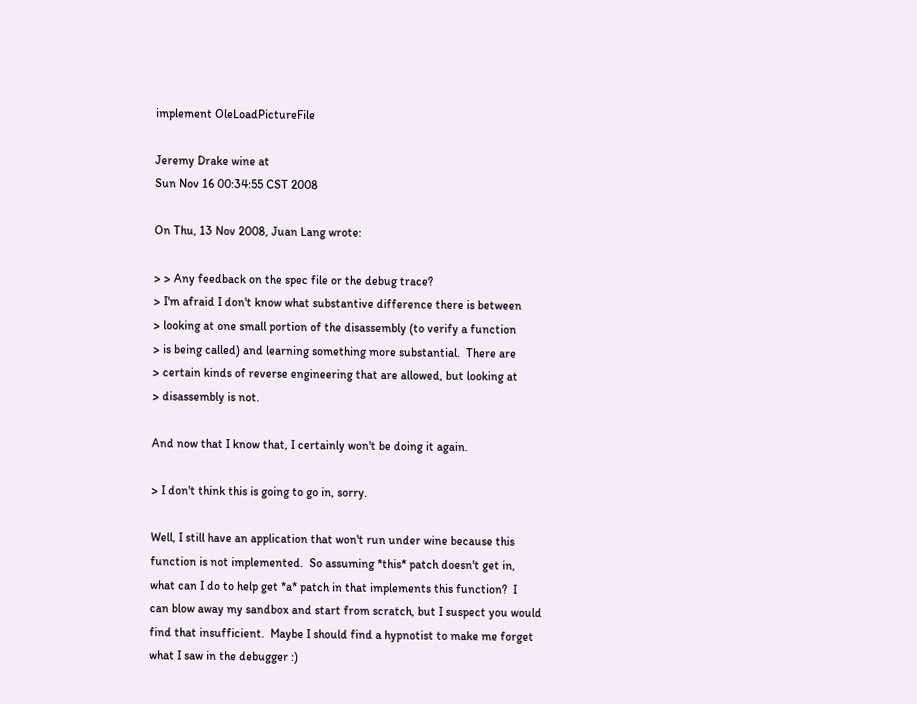implement OleLoadPictureFile

Jeremy Drake wine at
Sun Nov 16 00:34:55 CST 2008

On Thu, 13 Nov 2008, Juan Lang wrote:

> > Any feedback on the spec file or the debug trace?
> I'm afraid I don't know what substantive difference there is between
> looking at one small portion of the disassembly (to verify a function
> is being called) and learning something more substantial.  There are
> certain kinds of reverse engineering that are allowed, but looking at
> disassembly is not.

And now that I know that, I certainly won't be doing it again.

> I don't think this is going to go in, sorry.

Well, I still have an application that won't run under wine because this
function is not implemented.  So assuming *this* patch doesn't get in,
what can I do to help get *a* patch in that implements this function?  I
can blow away my sandbox and start from scratch, but I suspect you would
find that insufficient.  Maybe I should find a hypnotist to make me forget
what I saw in the debugger :)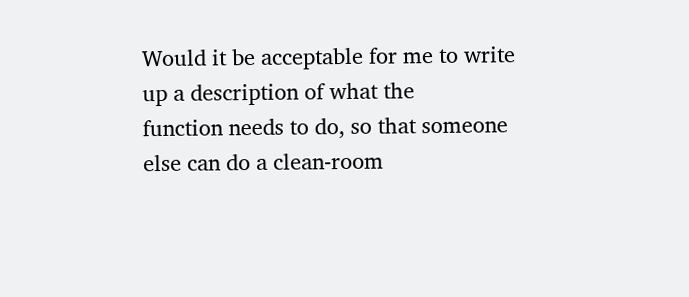Would it be acceptable for me to write up a description of what the
function needs to do, so that someone else can do a clean-room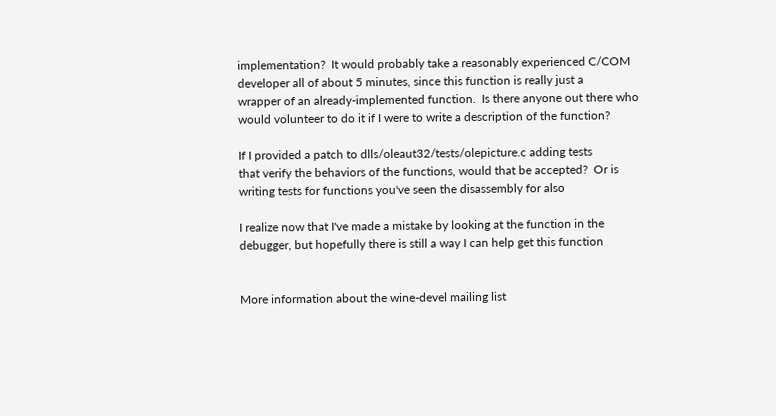implementation?  It would probably take a reasonably experienced C/COM
developer all of about 5 minutes, since this function is really just a
wrapper of an already-implemented function.  Is there anyone out there who
would volunteer to do it if I were to write a description of the function?

If I provided a patch to dlls/oleaut32/tests/olepicture.c adding tests
that verify the behaviors of the functions, would that be accepted?  Or is
writing tests for functions you've seen the disassembly for also

I realize now that I've made a mistake by looking at the function in the
debugger, but hopefully there is still a way I can help get this function


More information about the wine-devel mailing list